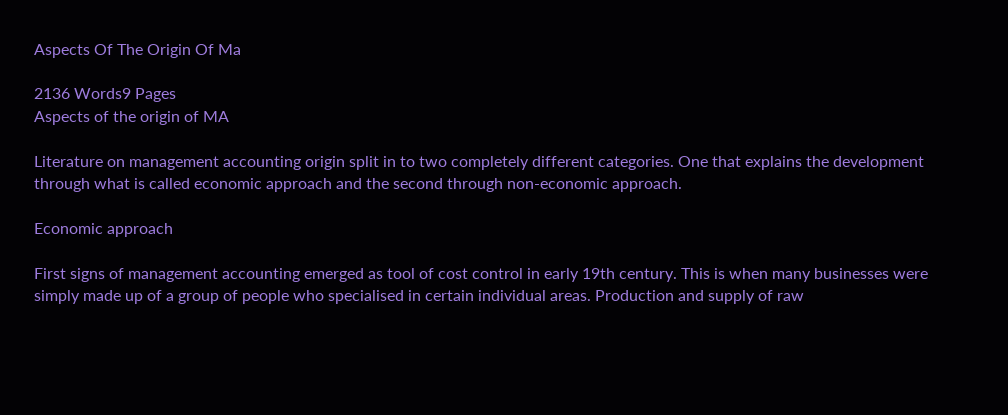Aspects Of The Origin Of Ma

2136 Words9 Pages
Aspects of the origin of MA

Literature on management accounting origin split in to two completely different categories. One that explains the development through what is called economic approach and the second through non-economic approach.

Economic approach

First signs of management accounting emerged as tool of cost control in early 19th century. This is when many businesses were simply made up of a group of people who specialised in certain individual areas. Production and supply of raw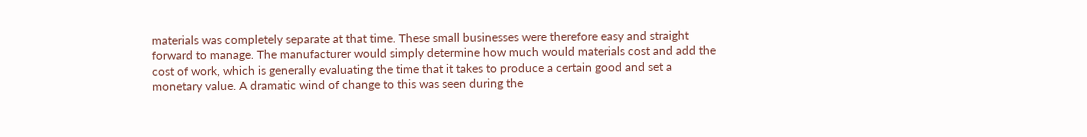materials was completely separate at that time. These small businesses were therefore easy and straight forward to manage. The manufacturer would simply determine how much would materials cost and add the cost of work, which is generally evaluating the time that it takes to produce a certain good and set a monetary value. A dramatic wind of change to this was seen during the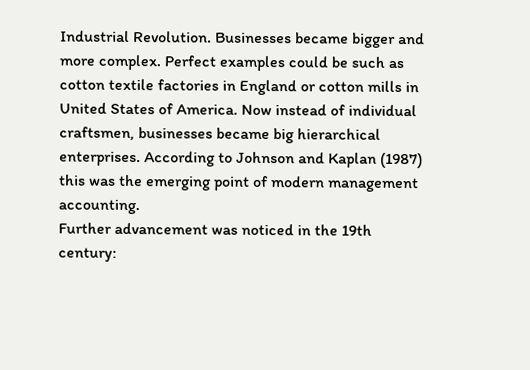Industrial Revolution. Businesses became bigger and more complex. Perfect examples could be such as cotton textile factories in England or cotton mills in United States of America. Now instead of individual craftsmen, businesses became big hierarchical enterprises. According to Johnson and Kaplan (1987) this was the emerging point of modern management accounting.
Further advancement was noticed in the 19th century: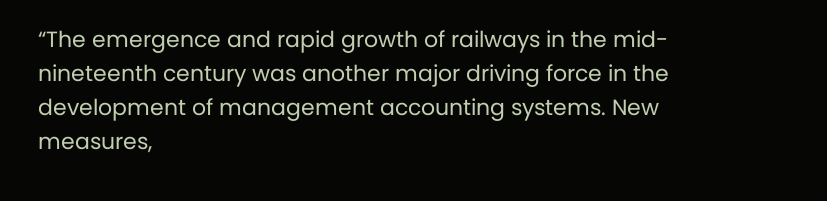“The emergence and rapid growth of railways in the mid-nineteenth century was another major driving force in the development of management accounting systems. New measures,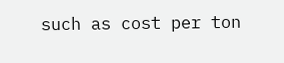such as cost per ton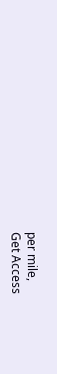per mile,
Get Access